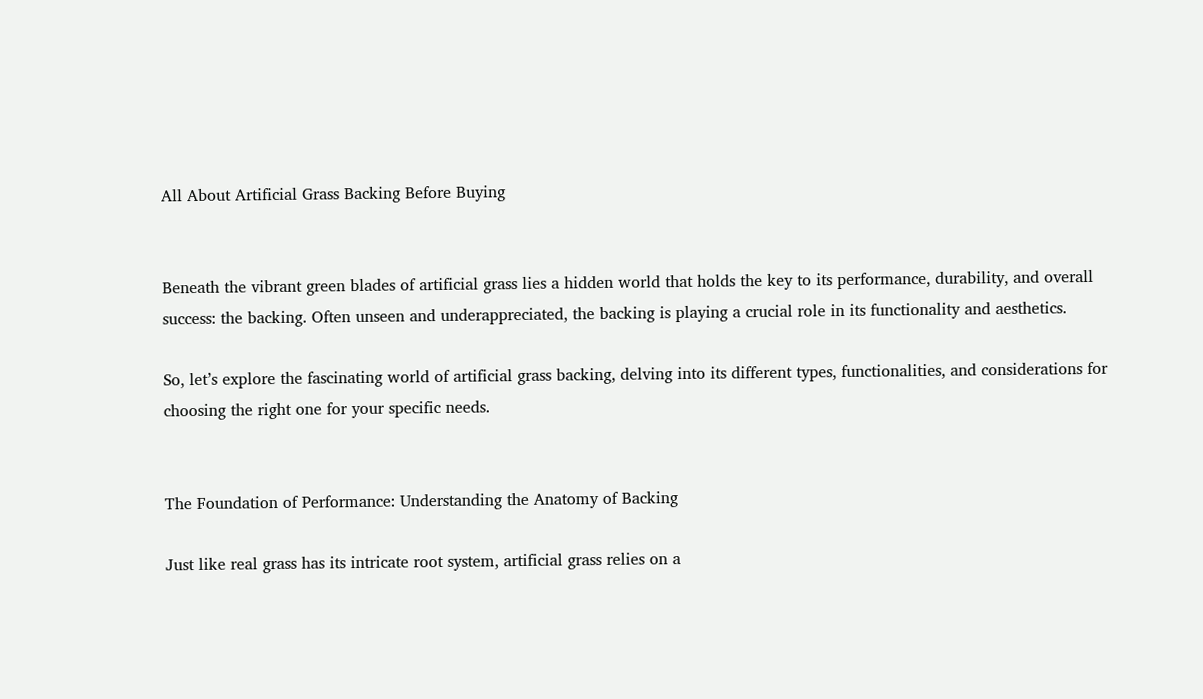All About Artificial Grass Backing Before Buying


Beneath the vibrant green blades of artificial grass lies a hidden world that holds the key to its performance, durability, and overall success: the backing. Often unseen and underappreciated, the backing is playing a crucial role in its functionality and aesthetics.

So, let’s explore the fascinating world of artificial grass backing, delving into its different types, functionalities, and considerations for choosing the right one for your specific needs.


The Foundation of Performance: Understanding the Anatomy of Backing

Just like real grass has its intricate root system, artificial grass relies on a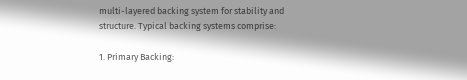multi-layered backing system for stability and structure. Typical backing systems comprise:

1. Primary Backing: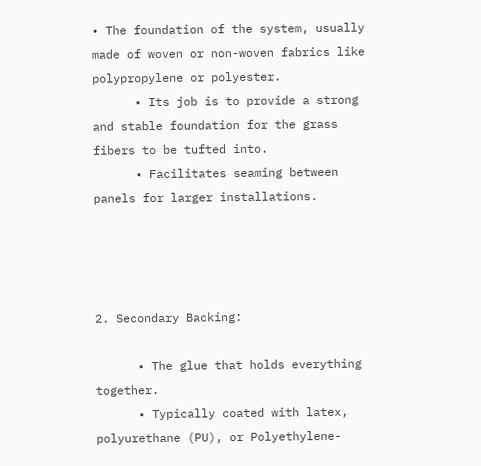• The foundation of the system, usually made of woven or non-woven fabrics like polypropylene or polyester.
      • Its job is to provide a strong and stable foundation for the grass fibers to be tufted into.
      • Facilitates seaming between panels for larger installations.




2. Secondary Backing:

      • The glue that holds everything together.
      • Typically coated with latex, polyurethane (PU), or Polyethylene-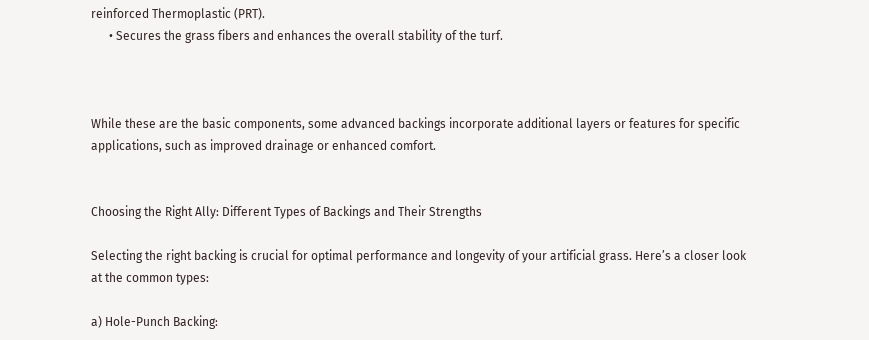reinforced Thermoplastic (PRT).
      • Secures the grass fibers and enhances the overall stability of the turf.



While these are the basic components, some advanced backings incorporate additional layers or features for specific applications, such as improved drainage or enhanced comfort.


Choosing the Right Ally: Different Types of Backings and Their Strengths

Selecting the right backing is crucial for optimal performance and longevity of your artificial grass. Here’s a closer look at the common types:

a) Hole-Punch Backing: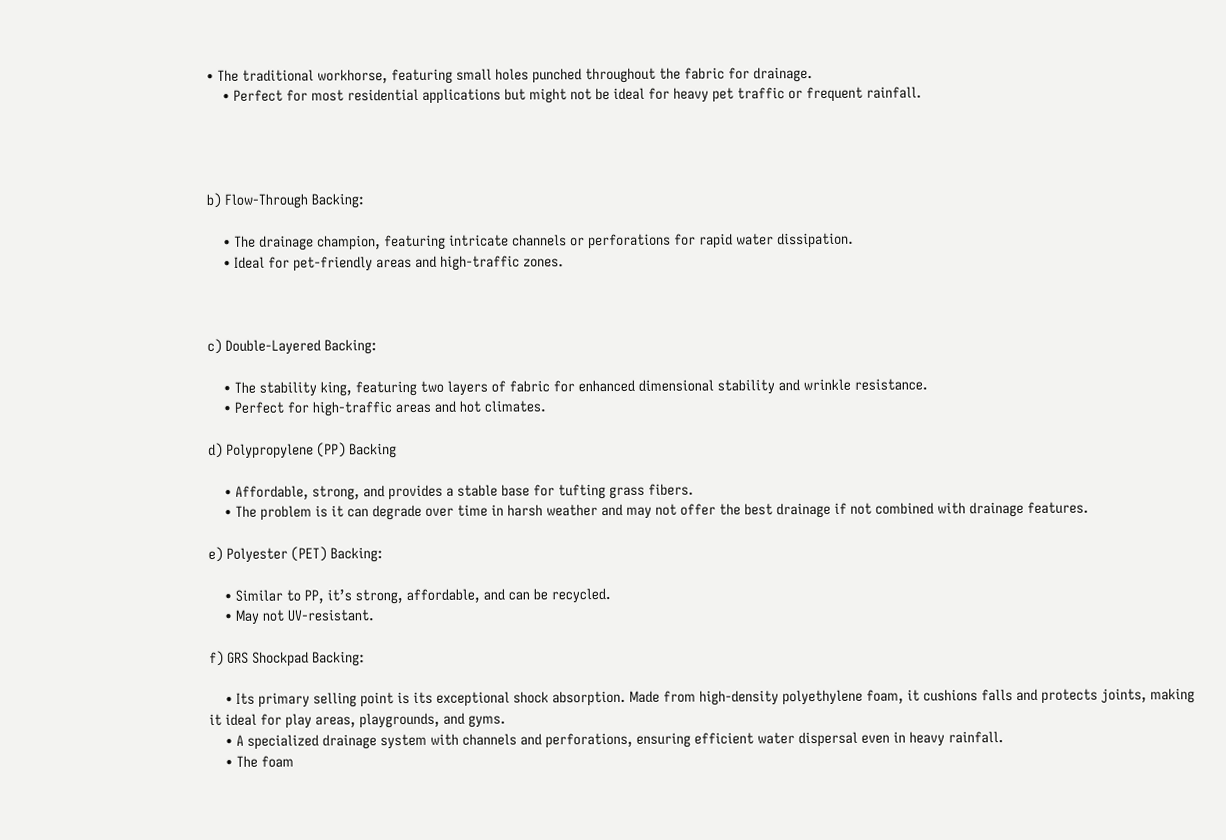• The traditional workhorse, featuring small holes punched throughout the fabric for drainage.
    • Perfect for most residential applications but might not be ideal for heavy pet traffic or frequent rainfall.




b) Flow-Through Backing:

    • The drainage champion, featuring intricate channels or perforations for rapid water dissipation.
    • Ideal for pet-friendly areas and high-traffic zones.



c) Double-Layered Backing:

    • The stability king, featuring two layers of fabric for enhanced dimensional stability and wrinkle resistance.
    • Perfect for high-traffic areas and hot climates.

d) Polypropylene (PP) Backing

    • Affordable, strong, and provides a stable base for tufting grass fibers.
    • The problem is it can degrade over time in harsh weather and may not offer the best drainage if not combined with drainage features.

e) Polyester (PET) Backing:

    • Similar to PP, it’s strong, affordable, and can be recycled.
    • May not UV-resistant.

f) GRS Shockpad Backing:

    • Its primary selling point is its exceptional shock absorption. Made from high-density polyethylene foam, it cushions falls and protects joints, making it ideal for play areas, playgrounds, and gyms.
    • A specialized drainage system with channels and perforations, ensuring efficient water dispersal even in heavy rainfall.
    • The foam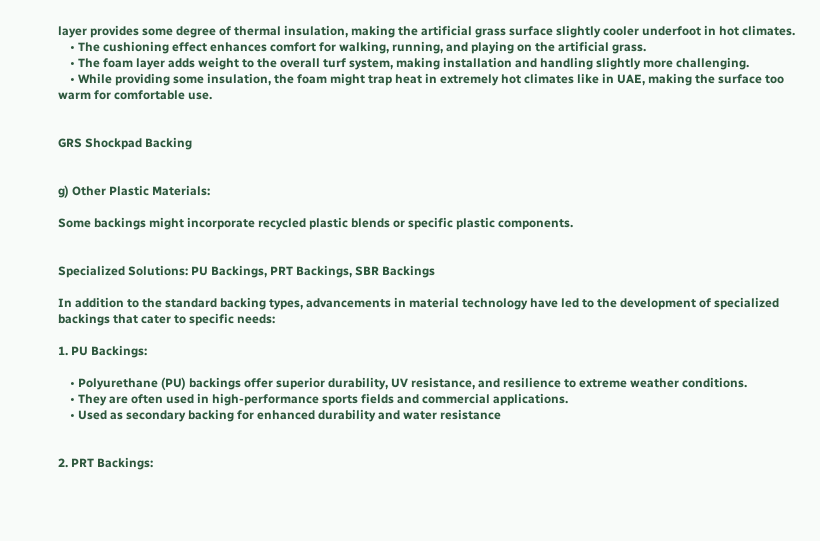layer provides some degree of thermal insulation, making the artificial grass surface slightly cooler underfoot in hot climates.
    • The cushioning effect enhances comfort for walking, running, and playing on the artificial grass.
    • The foam layer adds weight to the overall turf system, making installation and handling slightly more challenging.
    • While providing some insulation, the foam might trap heat in extremely hot climates like in UAE, making the surface too warm for comfortable use.


GRS Shockpad Backing


g) Other Plastic Materials:

Some backings might incorporate recycled plastic blends or specific plastic components.


Specialized Solutions: PU Backings, PRT Backings, SBR Backings

In addition to the standard backing types, advancements in material technology have led to the development of specialized backings that cater to specific needs:

1. PU Backings:

    • Polyurethane (PU) backings offer superior durability, UV resistance, and resilience to extreme weather conditions.
    • They are often used in high-performance sports fields and commercial applications.
    • Used as secondary backing for enhanced durability and water resistance


2. PRT Backings: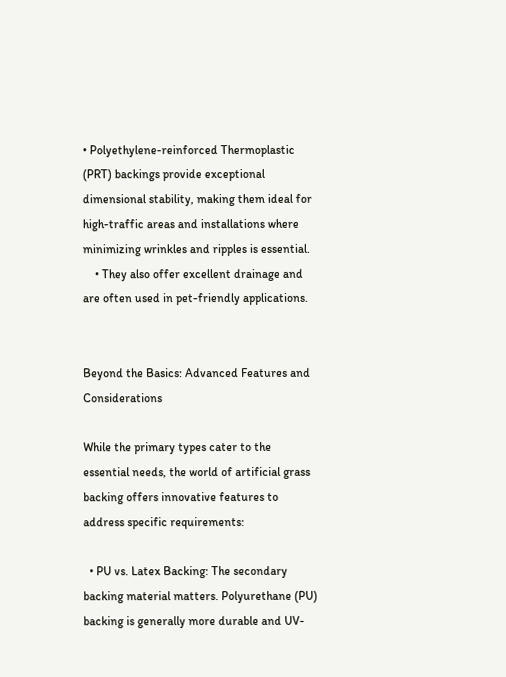• Polyethylene-reinforced Thermoplastic (PRT) backings provide exceptional dimensional stability, making them ideal for high-traffic areas and installations where minimizing wrinkles and ripples is essential.
    • They also offer excellent drainage and are often used in pet-friendly applications.


Beyond the Basics: Advanced Features and Considerations

While the primary types cater to the essential needs, the world of artificial grass backing offers innovative features to address specific requirements:

  • PU vs. Latex Backing: The secondary backing material matters. Polyurethane (PU) backing is generally more durable and UV-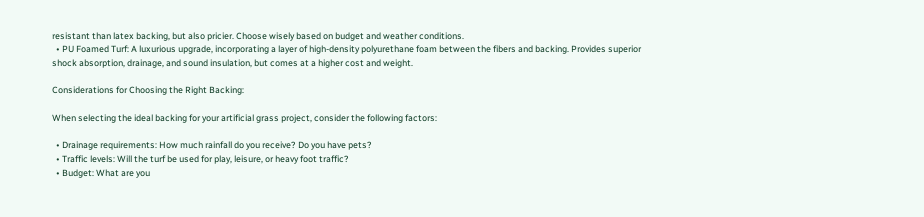resistant than latex backing, but also pricier. Choose wisely based on budget and weather conditions.
  • PU Foamed Turf: A luxurious upgrade, incorporating a layer of high-density polyurethane foam between the fibers and backing. Provides superior shock absorption, drainage, and sound insulation, but comes at a higher cost and weight.

Considerations for Choosing the Right Backing:

When selecting the ideal backing for your artificial grass project, consider the following factors:

  • Drainage requirements: How much rainfall do you receive? Do you have pets?
  • Traffic levels: Will the turf be used for play, leisure, or heavy foot traffic?
  • Budget: What are you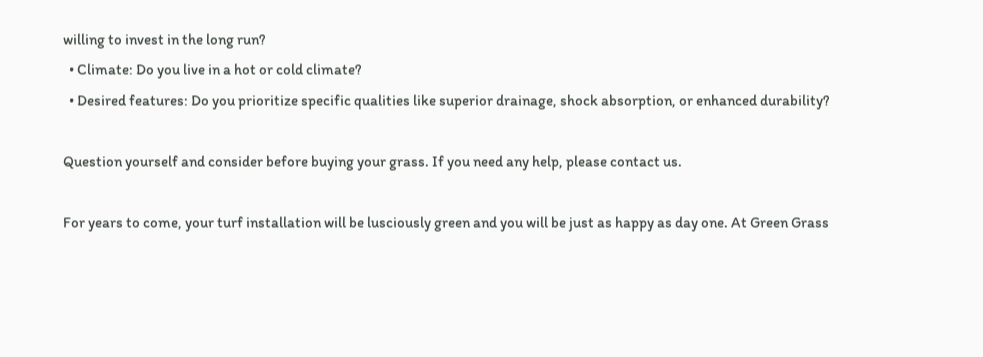willing to invest in the long run?
  • Climate: Do you live in a hot or cold climate?
  • Desired features: Do you prioritize specific qualities like superior drainage, shock absorption, or enhanced durability?

Question yourself and consider before buying your grass. If you need any help, please contact us.

For years to come, your turf installation will be lusciously green and you will be just as happy as day one. At Green Grass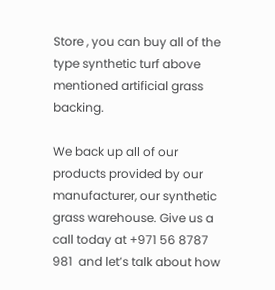Store , you can buy all of the type synthetic turf above mentioned artificial grass backing.

We back up all of our products provided by our manufacturer, our synthetic grass warehouse. Give us a call today at +971 56 8787 981  and let’s talk about how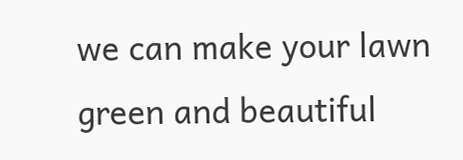we can make your lawn green and beautiful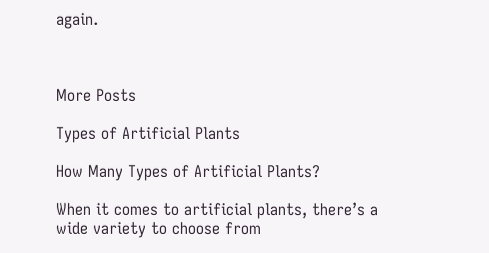again.



More Posts

Types of Artificial Plants

How Many Types of Artificial Plants?

When it comes to artificial plants, there’s a wide variety to choose from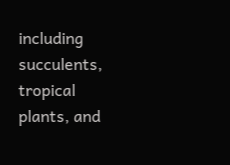including succulents, tropical plants, and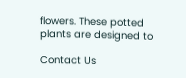flowers. These potted plants are designed to

Contact Us